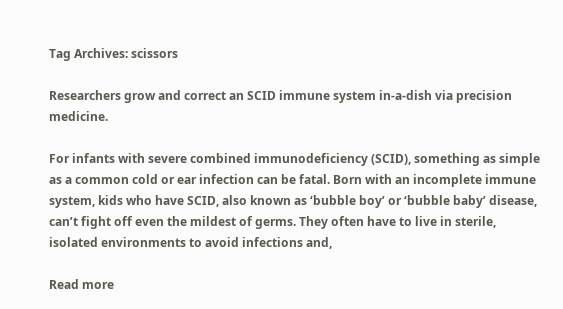Tag Archives: scissors

Researchers grow and correct an SCID immune system in-a-dish via precision medicine.

For infants with severe combined immunodeficiency (SCID), something as simple as a common cold or ear infection can be fatal. Born with an incomplete immune system, kids who have SCID, also known as ‘bubble boy’ or ‘bubble baby’ disease, can’t fight off even the mildest of germs. They often have to live in sterile, isolated environments to avoid infections and,

Read more